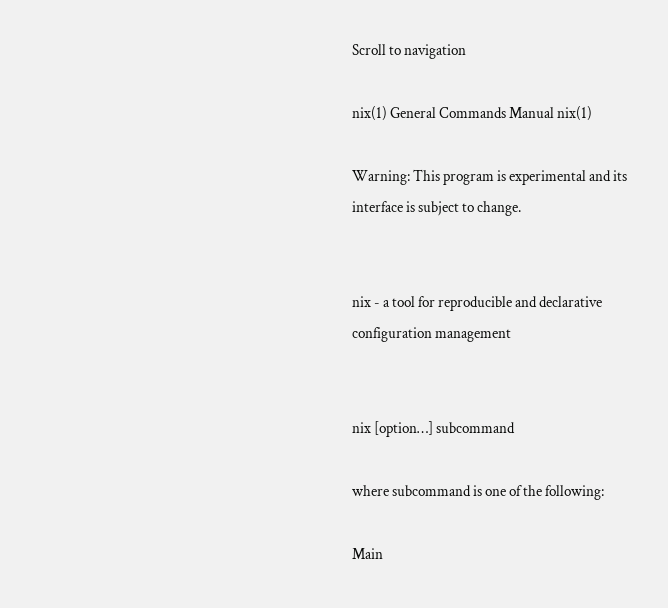Scroll to navigation

nix(1) General Commands Manual nix(1)

Warning: This program is experimental and its interface is subject to change.


nix - a tool for reproducible and declarative configuration management


nix [option…] subcommand

where subcommand is one of the following:

Main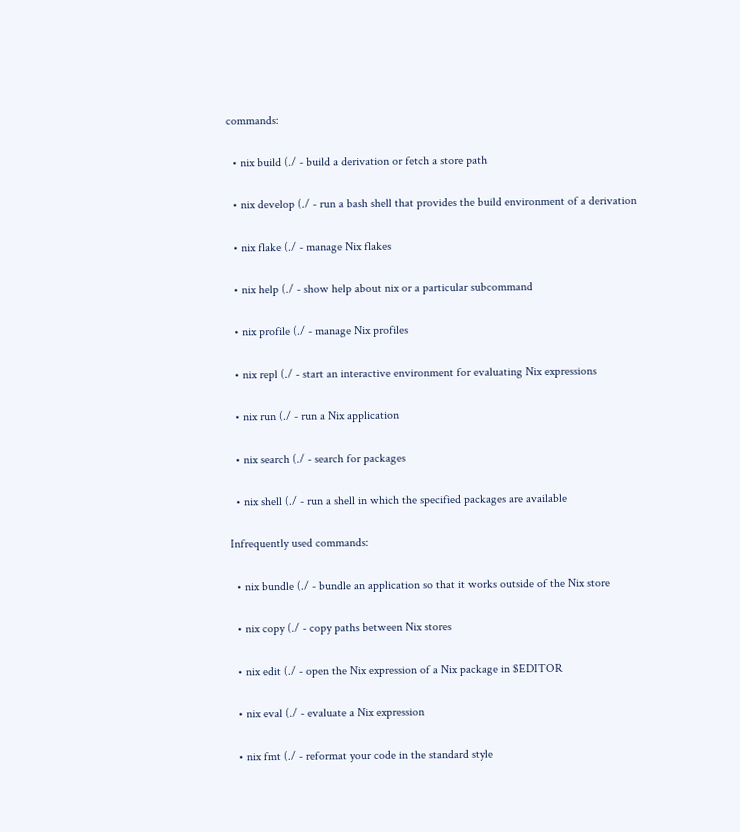commands:

  • nix build (./ - build a derivation or fetch a store path

  • nix develop (./ - run a bash shell that provides the build environment of a derivation

  • nix flake (./ - manage Nix flakes

  • nix help (./ - show help about nix or a particular subcommand

  • nix profile (./ - manage Nix profiles

  • nix repl (./ - start an interactive environment for evaluating Nix expressions

  • nix run (./ - run a Nix application

  • nix search (./ - search for packages

  • nix shell (./ - run a shell in which the specified packages are available

Infrequently used commands:

  • nix bundle (./ - bundle an application so that it works outside of the Nix store

  • nix copy (./ - copy paths between Nix stores

  • nix edit (./ - open the Nix expression of a Nix package in $EDITOR

  • nix eval (./ - evaluate a Nix expression

  • nix fmt (./ - reformat your code in the standard style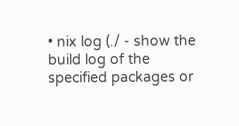• nix log (./ - show the build log of the specified packages or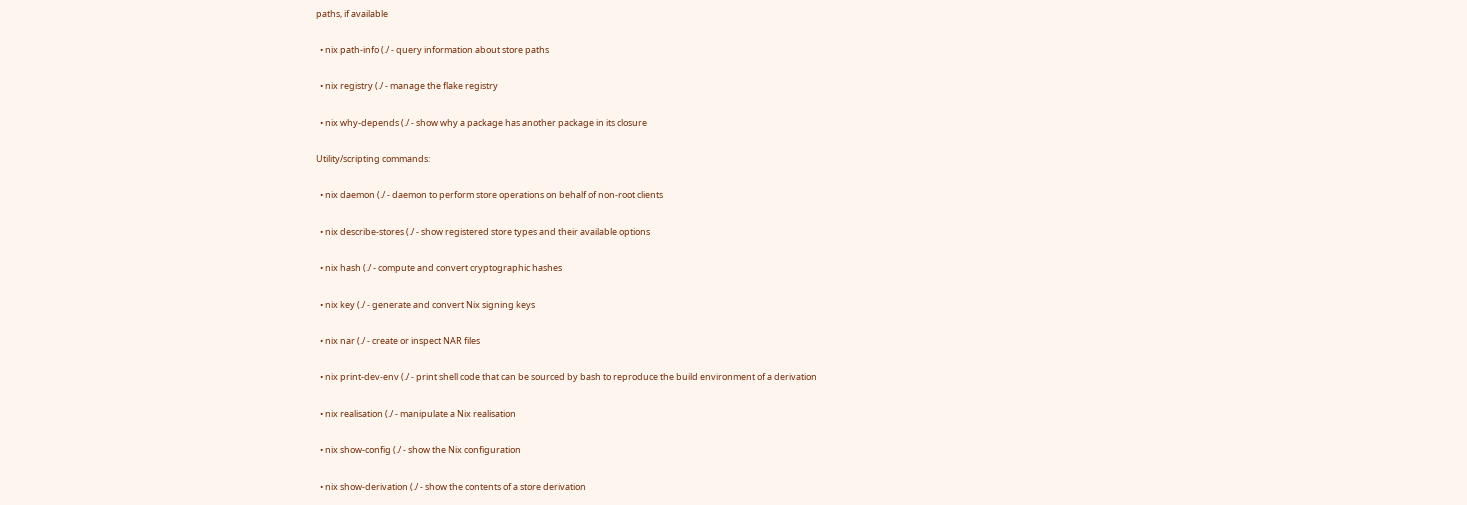paths, if available

  • nix path-info (./ - query information about store paths

  • nix registry (./ - manage the flake registry

  • nix why-depends (./ - show why a package has another package in its closure

Utility/scripting commands:

  • nix daemon (./ - daemon to perform store operations on behalf of non-root clients

  • nix describe-stores (./ - show registered store types and their available options

  • nix hash (./ - compute and convert cryptographic hashes

  • nix key (./ - generate and convert Nix signing keys

  • nix nar (./ - create or inspect NAR files

  • nix print-dev-env (./ - print shell code that can be sourced by bash to reproduce the build environment of a derivation

  • nix realisation (./ - manipulate a Nix realisation

  • nix show-config (./ - show the Nix configuration

  • nix show-derivation (./ - show the contents of a store derivation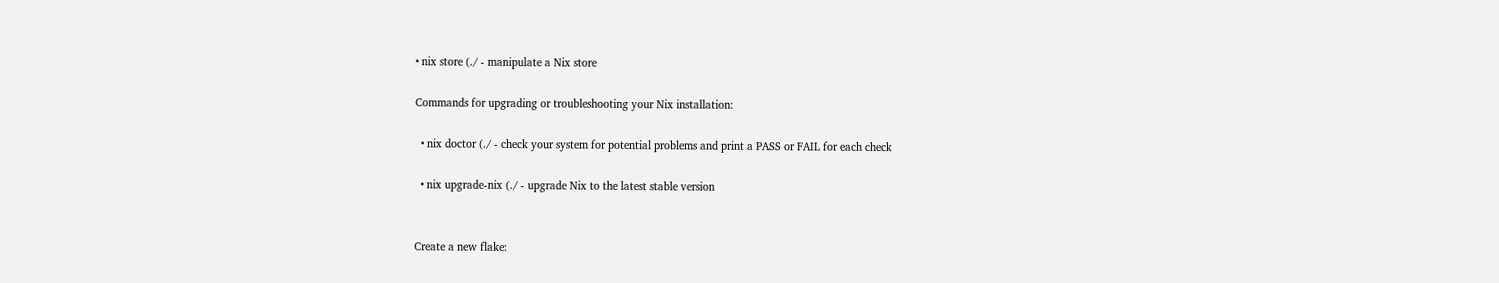• nix store (./ - manipulate a Nix store

Commands for upgrading or troubleshooting your Nix installation:

  • nix doctor (./ - check your system for potential problems and print a PASS or FAIL for each check

  • nix upgrade-nix (./ - upgrade Nix to the latest stable version


Create a new flake: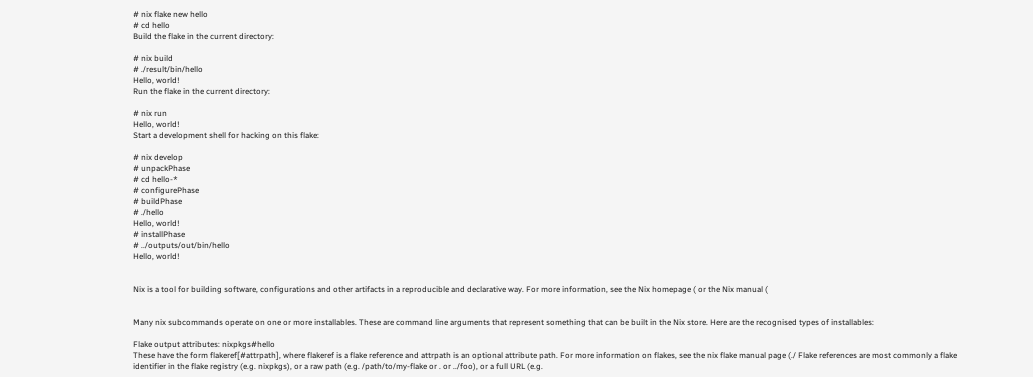# nix flake new hello
# cd hello
Build the flake in the current directory:

# nix build
# ./result/bin/hello
Hello, world!
Run the flake in the current directory:

# nix run
Hello, world!
Start a development shell for hacking on this flake:

# nix develop
# unpackPhase
# cd hello-*
# configurePhase
# buildPhase
# ./hello
Hello, world!
# installPhase
# ../outputs/out/bin/hello
Hello, world!


Nix is a tool for building software, configurations and other artifacts in a reproducible and declarative way. For more information, see the Nix homepage ( or the Nix manual (


Many nix subcommands operate on one or more installables. These are command line arguments that represent something that can be built in the Nix store. Here are the recognised types of installables:

Flake output attributes: nixpkgs#hello
These have the form flakeref[#attrpath], where flakeref is a flake reference and attrpath is an optional attribute path. For more information on flakes, see the nix flake manual page (./ Flake references are most commonly a flake identifier in the flake registry (e.g. nixpkgs), or a raw path (e.g. /path/to/my-flake or . or ../foo), or a full URL (e.g.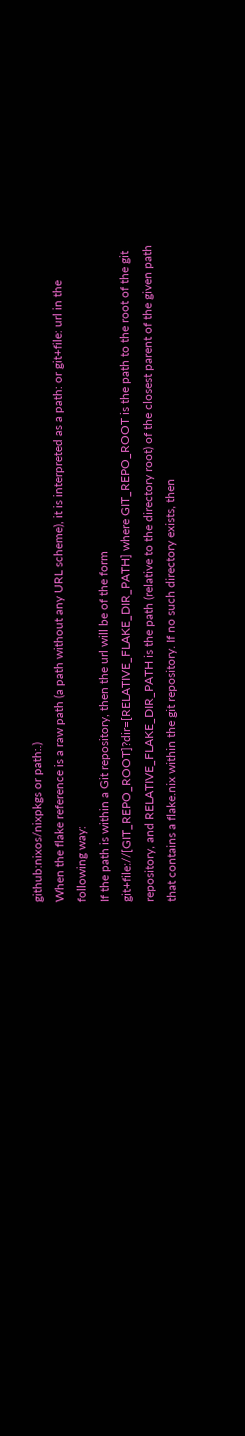github:nixos/nixpkgs or path:.)
When the flake reference is a raw path (a path without any URL scheme), it is interpreted as a path: or git+file: url in the following way:
If the path is within a Git repository, then the url will be of the form git+file://[GIT_REPO_ROOT]?dir=[RELATIVE_FLAKE_DIR_PATH] where GIT_REPO_ROOT is the path to the root of the git repository, and RELATIVE_FLAKE_DIR_PATH is the path (relative to the directory root) of the closest parent of the given path that contains a flake.nix within the git repository. If no such directory exists, then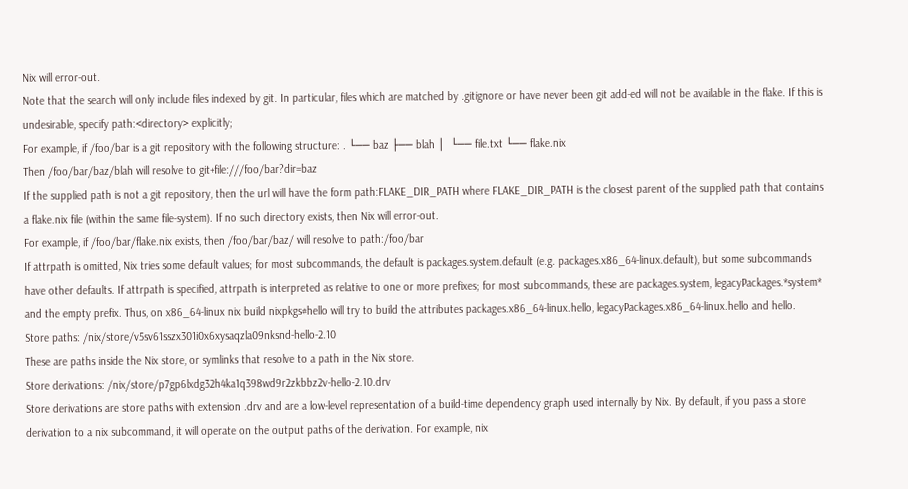Nix will error-out.
Note that the search will only include files indexed by git. In particular, files which are matched by .gitignore or have never been git add-ed will not be available in the flake. If this is undesirable, specify path:<directory> explicitly;
For example, if /foo/bar is a git repository with the following structure: . └── baz ├── blah │  └── file.txt └── flake.nix
Then /foo/bar/baz/blah will resolve to git+file:///foo/bar?dir=baz
If the supplied path is not a git repository, then the url will have the form path:FLAKE_DIR_PATH where FLAKE_DIR_PATH is the closest parent of the supplied path that contains a flake.nix file (within the same file-system). If no such directory exists, then Nix will error-out.
For example, if /foo/bar/flake.nix exists, then /foo/bar/baz/ will resolve to path:/foo/bar
If attrpath is omitted, Nix tries some default values; for most subcommands, the default is packages.system.default (e.g. packages.x86_64-linux.default), but some subcommands have other defaults. If attrpath is specified, attrpath is interpreted as relative to one or more prefixes; for most subcommands, these are packages.system, legacyPackages.*system* and the empty prefix. Thus, on x86_64-linux nix build nixpkgs#hello will try to build the attributes packages.x86_64-linux.hello, legacyPackages.x86_64-linux.hello and hello.
Store paths: /nix/store/v5sv61sszx301i0x6xysaqzla09nksnd-hello-2.10
These are paths inside the Nix store, or symlinks that resolve to a path in the Nix store.
Store derivations: /nix/store/p7gp6lxdg32h4ka1q398wd9r2zkbbz2v-hello-2.10.drv
Store derivations are store paths with extension .drv and are a low-level representation of a build-time dependency graph used internally by Nix. By default, if you pass a store derivation to a nix subcommand, it will operate on the output paths of the derivation. For example, nix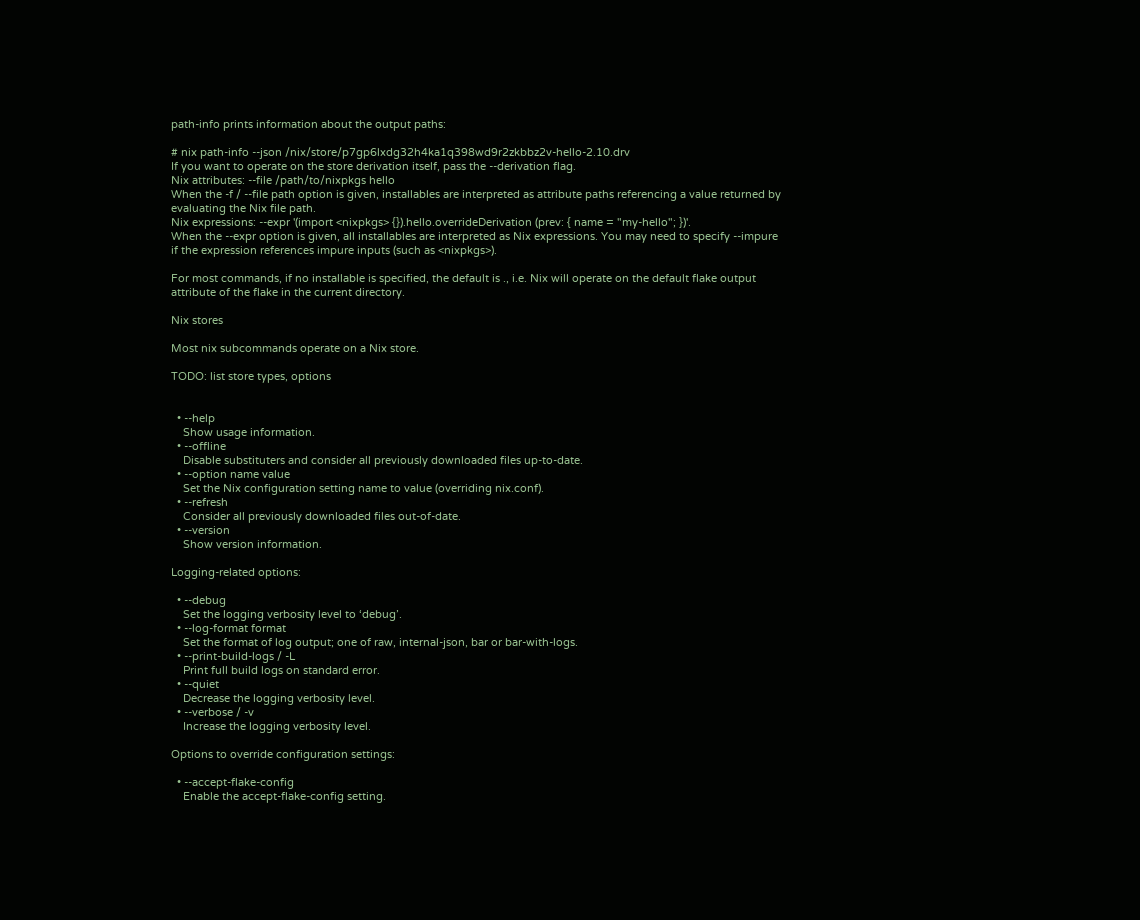path-info prints information about the output paths:

# nix path-info --json /nix/store/p7gp6lxdg32h4ka1q398wd9r2zkbbz2v-hello-2.10.drv
If you want to operate on the store derivation itself, pass the --derivation flag.
Nix attributes: --file /path/to/nixpkgs hello
When the -f / --file path option is given, installables are interpreted as attribute paths referencing a value returned by evaluating the Nix file path.
Nix expressions: --expr '(import <nixpkgs> {}).hello.overrideDerivation (prev: { name = "my-hello"; })'.
When the --expr option is given, all installables are interpreted as Nix expressions. You may need to specify --impure if the expression references impure inputs (such as <nixpkgs>).

For most commands, if no installable is specified, the default is ., i.e. Nix will operate on the default flake output attribute of the flake in the current directory.

Nix stores

Most nix subcommands operate on a Nix store.

TODO: list store types, options


  • --help
    Show usage information.
  • --offline
    Disable substituters and consider all previously downloaded files up-to-date.
  • --option name value
    Set the Nix configuration setting name to value (overriding nix.conf).
  • --refresh
    Consider all previously downloaded files out-of-date.
  • --version
    Show version information.

Logging-related options:

  • --debug
    Set the logging verbosity level to ‘debug’.
  • --log-format format
    Set the format of log output; one of raw, internal-json, bar or bar-with-logs.
  • --print-build-logs / -L
    Print full build logs on standard error.
  • --quiet
    Decrease the logging verbosity level.
  • --verbose / -v
    Increase the logging verbosity level.

Options to override configuration settings:

  • --accept-flake-config
    Enable the accept-flake-config setting.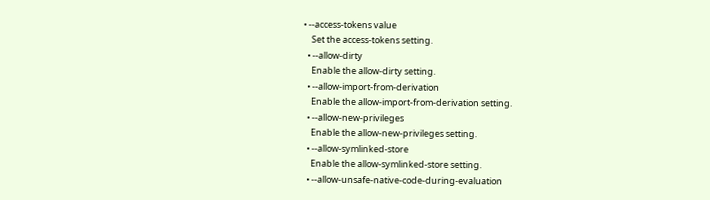• --access-tokens value
    Set the access-tokens setting.
  • --allow-dirty
    Enable the allow-dirty setting.
  • --allow-import-from-derivation
    Enable the allow-import-from-derivation setting.
  • --allow-new-privileges
    Enable the allow-new-privileges setting.
  • --allow-symlinked-store
    Enable the allow-symlinked-store setting.
  • --allow-unsafe-native-code-during-evaluation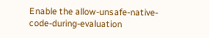Enable the allow-unsafe-native-code-during-evaluation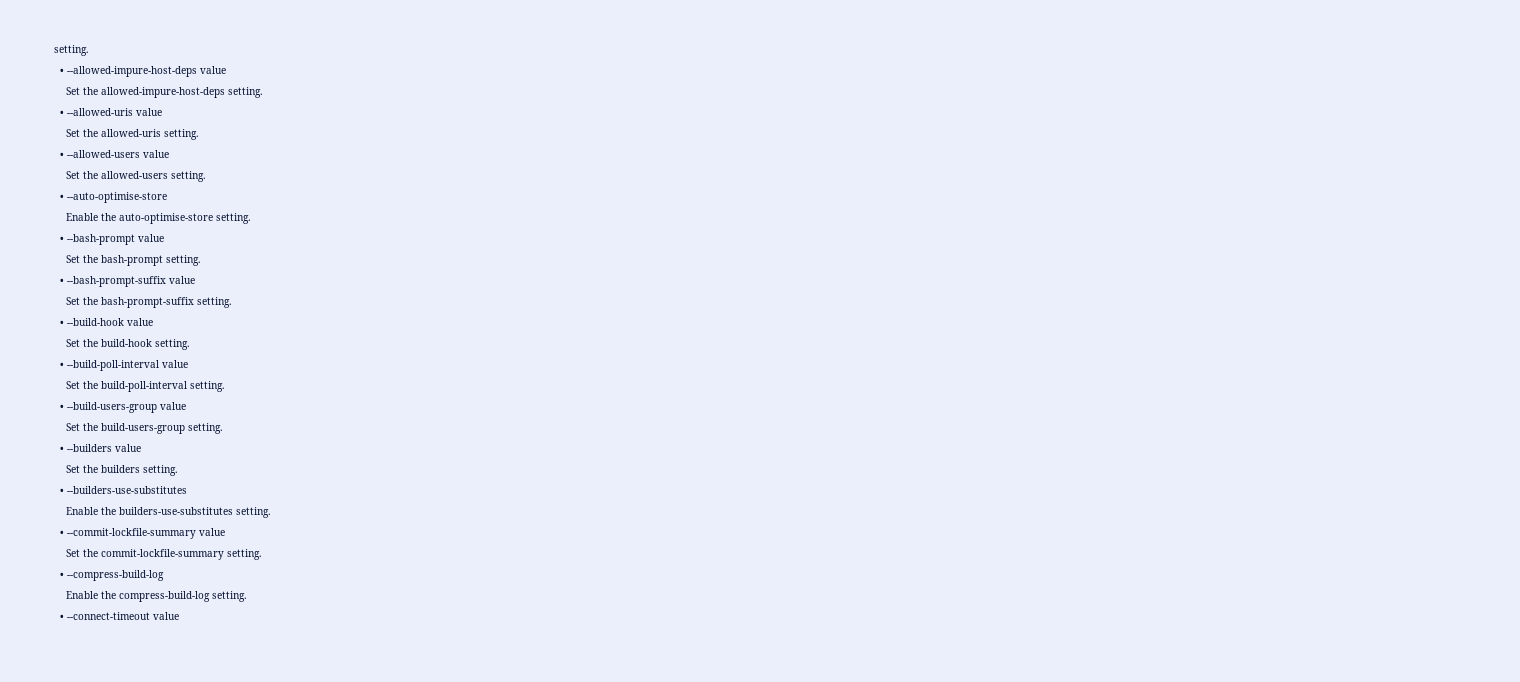setting.
  • --allowed-impure-host-deps value
    Set the allowed-impure-host-deps setting.
  • --allowed-uris value
    Set the allowed-uris setting.
  • --allowed-users value
    Set the allowed-users setting.
  • --auto-optimise-store
    Enable the auto-optimise-store setting.
  • --bash-prompt value
    Set the bash-prompt setting.
  • --bash-prompt-suffix value
    Set the bash-prompt-suffix setting.
  • --build-hook value
    Set the build-hook setting.
  • --build-poll-interval value
    Set the build-poll-interval setting.
  • --build-users-group value
    Set the build-users-group setting.
  • --builders value
    Set the builders setting.
  • --builders-use-substitutes
    Enable the builders-use-substitutes setting.
  • --commit-lockfile-summary value
    Set the commit-lockfile-summary setting.
  • --compress-build-log
    Enable the compress-build-log setting.
  • --connect-timeout value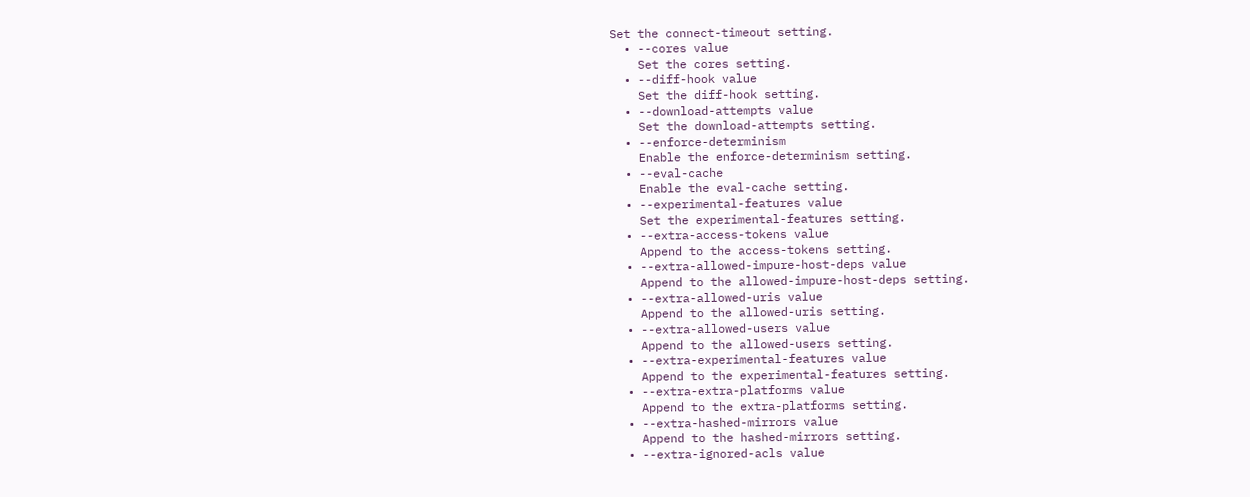Set the connect-timeout setting.
  • --cores value
    Set the cores setting.
  • --diff-hook value
    Set the diff-hook setting.
  • --download-attempts value
    Set the download-attempts setting.
  • --enforce-determinism
    Enable the enforce-determinism setting.
  • --eval-cache
    Enable the eval-cache setting.
  • --experimental-features value
    Set the experimental-features setting.
  • --extra-access-tokens value
    Append to the access-tokens setting.
  • --extra-allowed-impure-host-deps value
    Append to the allowed-impure-host-deps setting.
  • --extra-allowed-uris value
    Append to the allowed-uris setting.
  • --extra-allowed-users value
    Append to the allowed-users setting.
  • --extra-experimental-features value
    Append to the experimental-features setting.
  • --extra-extra-platforms value
    Append to the extra-platforms setting.
  • --extra-hashed-mirrors value
    Append to the hashed-mirrors setting.
  • --extra-ignored-acls value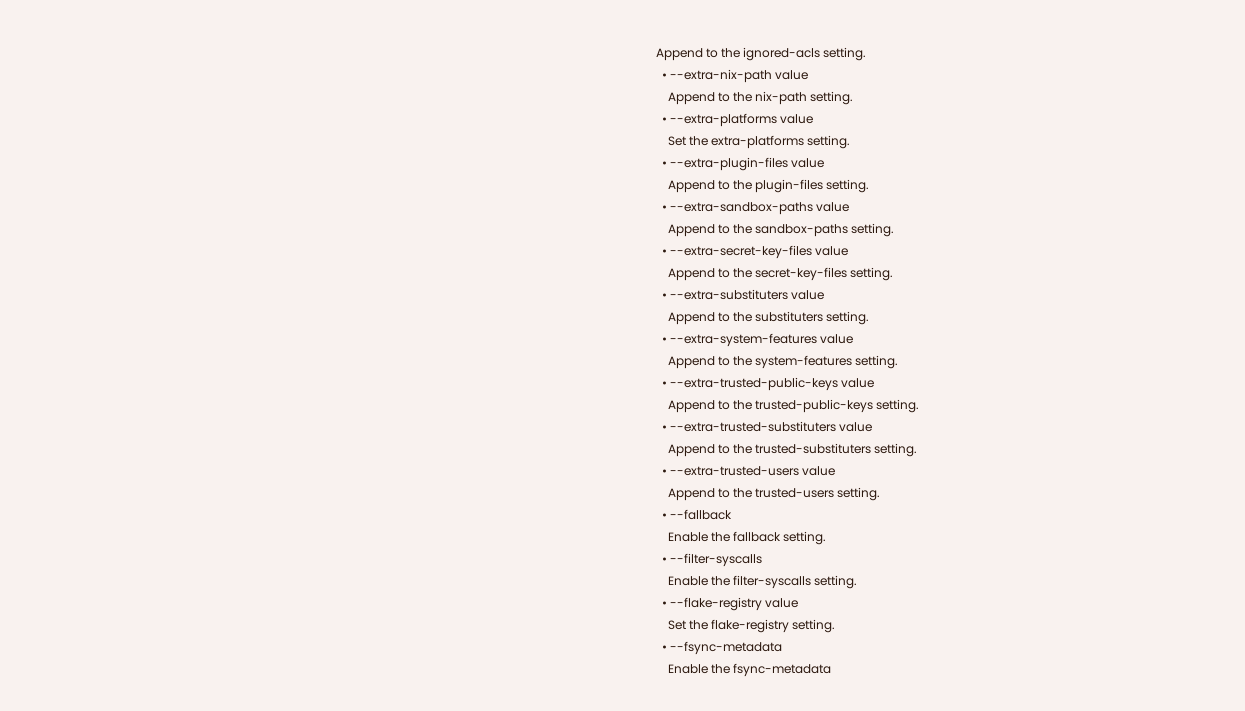Append to the ignored-acls setting.
  • --extra-nix-path value
    Append to the nix-path setting.
  • --extra-platforms value
    Set the extra-platforms setting.
  • --extra-plugin-files value
    Append to the plugin-files setting.
  • --extra-sandbox-paths value
    Append to the sandbox-paths setting.
  • --extra-secret-key-files value
    Append to the secret-key-files setting.
  • --extra-substituters value
    Append to the substituters setting.
  • --extra-system-features value
    Append to the system-features setting.
  • --extra-trusted-public-keys value
    Append to the trusted-public-keys setting.
  • --extra-trusted-substituters value
    Append to the trusted-substituters setting.
  • --extra-trusted-users value
    Append to the trusted-users setting.
  • --fallback
    Enable the fallback setting.
  • --filter-syscalls
    Enable the filter-syscalls setting.
  • --flake-registry value
    Set the flake-registry setting.
  • --fsync-metadata
    Enable the fsync-metadata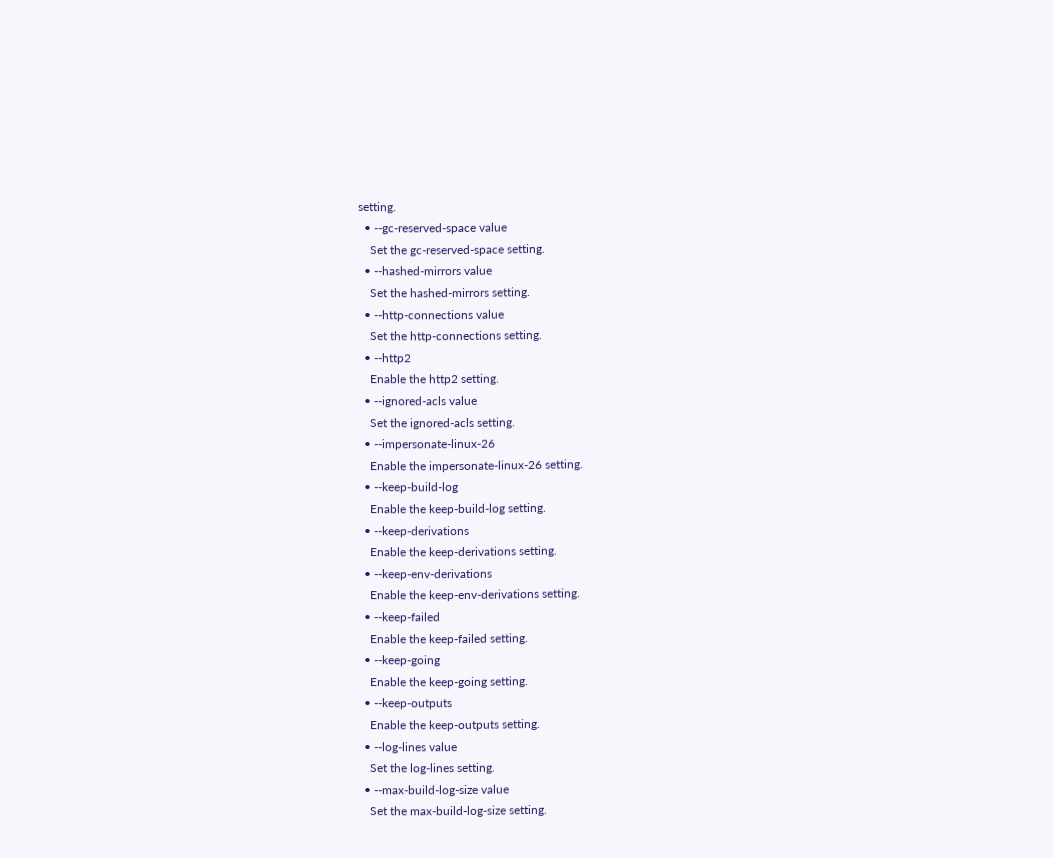setting.
  • --gc-reserved-space value
    Set the gc-reserved-space setting.
  • --hashed-mirrors value
    Set the hashed-mirrors setting.
  • --http-connections value
    Set the http-connections setting.
  • --http2
    Enable the http2 setting.
  • --ignored-acls value
    Set the ignored-acls setting.
  • --impersonate-linux-26
    Enable the impersonate-linux-26 setting.
  • --keep-build-log
    Enable the keep-build-log setting.
  • --keep-derivations
    Enable the keep-derivations setting.
  • --keep-env-derivations
    Enable the keep-env-derivations setting.
  • --keep-failed
    Enable the keep-failed setting.
  • --keep-going
    Enable the keep-going setting.
  • --keep-outputs
    Enable the keep-outputs setting.
  • --log-lines value
    Set the log-lines setting.
  • --max-build-log-size value
    Set the max-build-log-size setting.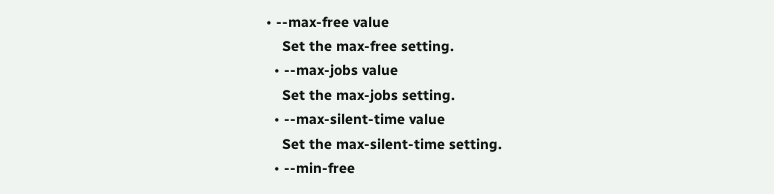• --max-free value
    Set the max-free setting.
  • --max-jobs value
    Set the max-jobs setting.
  • --max-silent-time value
    Set the max-silent-time setting.
  • --min-free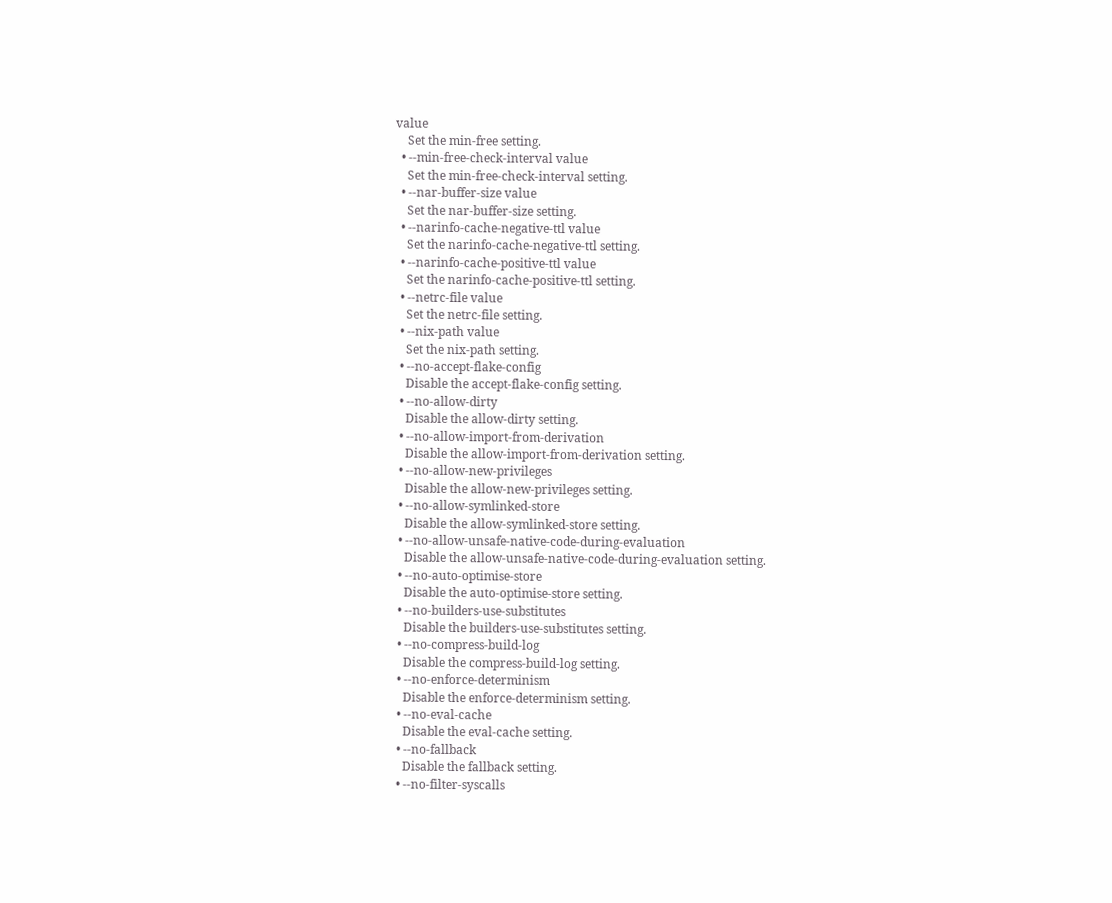value
    Set the min-free setting.
  • --min-free-check-interval value
    Set the min-free-check-interval setting.
  • --nar-buffer-size value
    Set the nar-buffer-size setting.
  • --narinfo-cache-negative-ttl value
    Set the narinfo-cache-negative-ttl setting.
  • --narinfo-cache-positive-ttl value
    Set the narinfo-cache-positive-ttl setting.
  • --netrc-file value
    Set the netrc-file setting.
  • --nix-path value
    Set the nix-path setting.
  • --no-accept-flake-config
    Disable the accept-flake-config setting.
  • --no-allow-dirty
    Disable the allow-dirty setting.
  • --no-allow-import-from-derivation
    Disable the allow-import-from-derivation setting.
  • --no-allow-new-privileges
    Disable the allow-new-privileges setting.
  • --no-allow-symlinked-store
    Disable the allow-symlinked-store setting.
  • --no-allow-unsafe-native-code-during-evaluation
    Disable the allow-unsafe-native-code-during-evaluation setting.
  • --no-auto-optimise-store
    Disable the auto-optimise-store setting.
  • --no-builders-use-substitutes
    Disable the builders-use-substitutes setting.
  • --no-compress-build-log
    Disable the compress-build-log setting.
  • --no-enforce-determinism
    Disable the enforce-determinism setting.
  • --no-eval-cache
    Disable the eval-cache setting.
  • --no-fallback
    Disable the fallback setting.
  • --no-filter-syscalls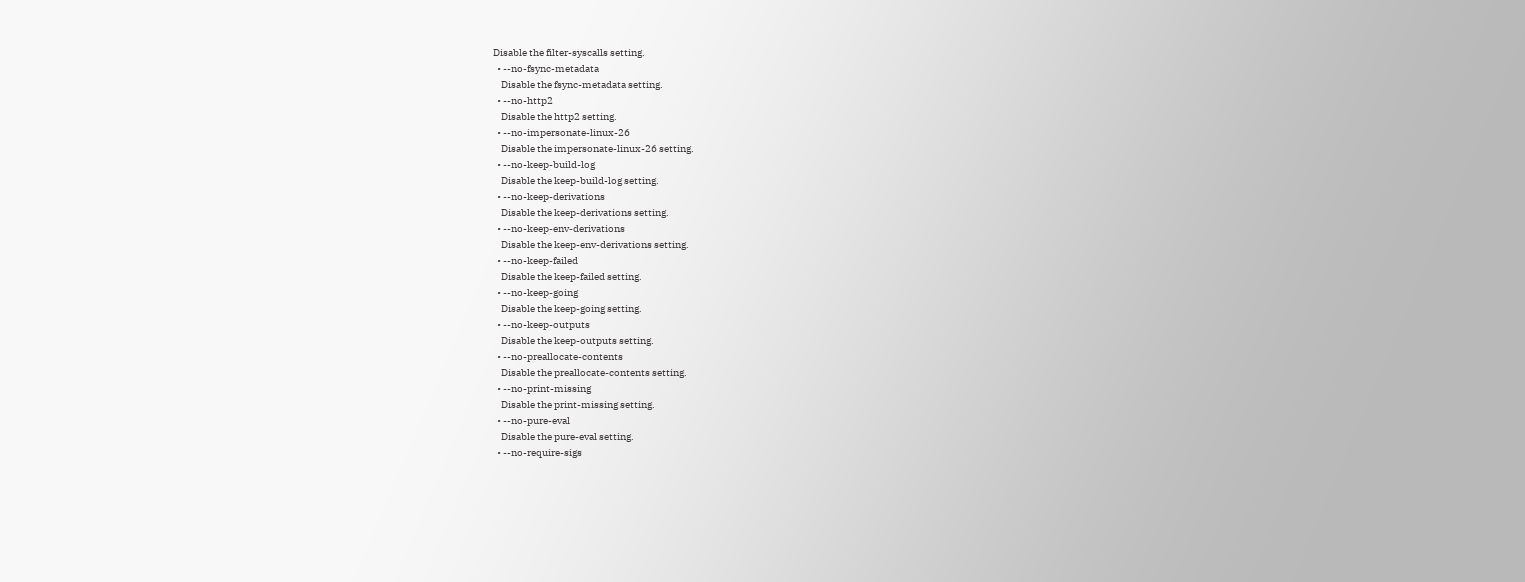Disable the filter-syscalls setting.
  • --no-fsync-metadata
    Disable the fsync-metadata setting.
  • --no-http2
    Disable the http2 setting.
  • --no-impersonate-linux-26
    Disable the impersonate-linux-26 setting.
  • --no-keep-build-log
    Disable the keep-build-log setting.
  • --no-keep-derivations
    Disable the keep-derivations setting.
  • --no-keep-env-derivations
    Disable the keep-env-derivations setting.
  • --no-keep-failed
    Disable the keep-failed setting.
  • --no-keep-going
    Disable the keep-going setting.
  • --no-keep-outputs
    Disable the keep-outputs setting.
  • --no-preallocate-contents
    Disable the preallocate-contents setting.
  • --no-print-missing
    Disable the print-missing setting.
  • --no-pure-eval
    Disable the pure-eval setting.
  • --no-require-sigs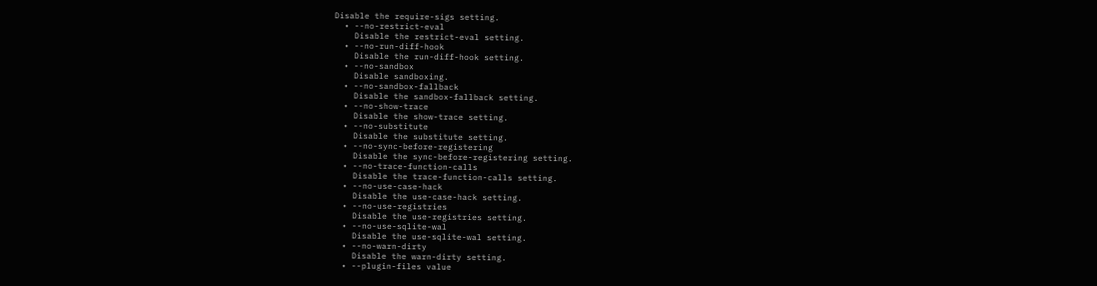Disable the require-sigs setting.
  • --no-restrict-eval
    Disable the restrict-eval setting.
  • --no-run-diff-hook
    Disable the run-diff-hook setting.
  • --no-sandbox
    Disable sandboxing.
  • --no-sandbox-fallback
    Disable the sandbox-fallback setting.
  • --no-show-trace
    Disable the show-trace setting.
  • --no-substitute
    Disable the substitute setting.
  • --no-sync-before-registering
    Disable the sync-before-registering setting.
  • --no-trace-function-calls
    Disable the trace-function-calls setting.
  • --no-use-case-hack
    Disable the use-case-hack setting.
  • --no-use-registries
    Disable the use-registries setting.
  • --no-use-sqlite-wal
    Disable the use-sqlite-wal setting.
  • --no-warn-dirty
    Disable the warn-dirty setting.
  • --plugin-files value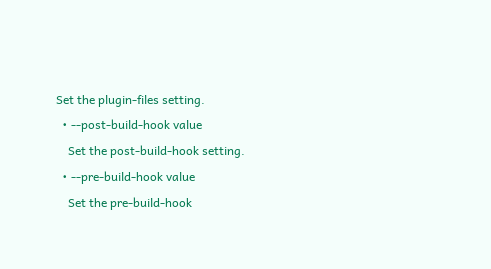Set the plugin-files setting.
  • --post-build-hook value
    Set the post-build-hook setting.
  • --pre-build-hook value
    Set the pre-build-hook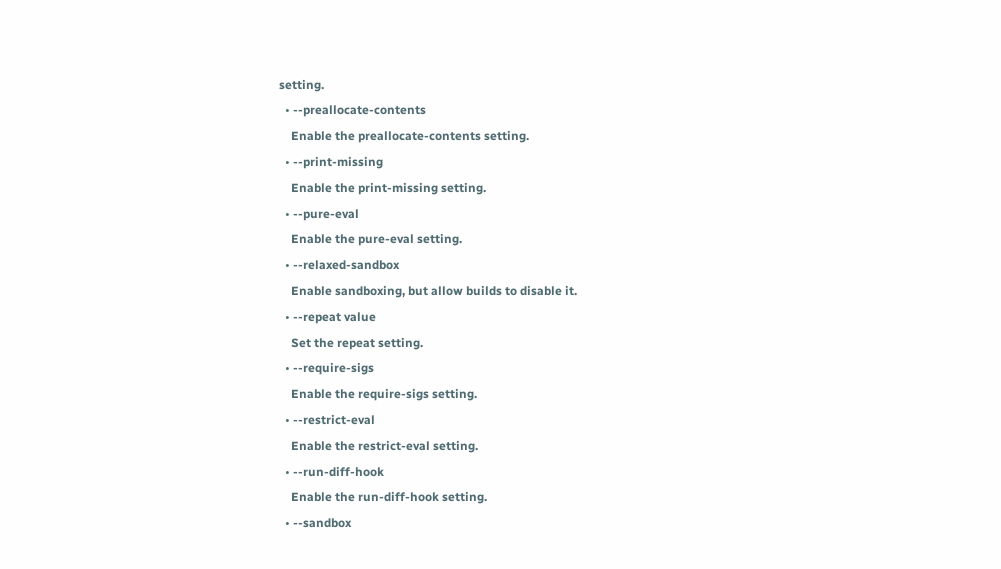setting.
  • --preallocate-contents
    Enable the preallocate-contents setting.
  • --print-missing
    Enable the print-missing setting.
  • --pure-eval
    Enable the pure-eval setting.
  • --relaxed-sandbox
    Enable sandboxing, but allow builds to disable it.
  • --repeat value
    Set the repeat setting.
  • --require-sigs
    Enable the require-sigs setting.
  • --restrict-eval
    Enable the restrict-eval setting.
  • --run-diff-hook
    Enable the run-diff-hook setting.
  • --sandbox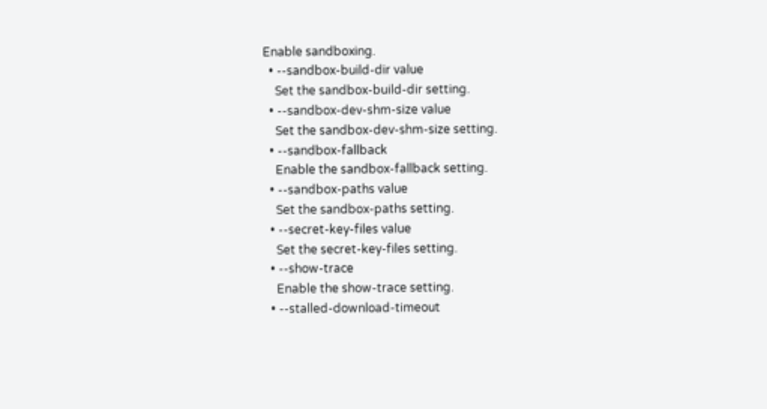Enable sandboxing.
  • --sandbox-build-dir value
    Set the sandbox-build-dir setting.
  • --sandbox-dev-shm-size value
    Set the sandbox-dev-shm-size setting.
  • --sandbox-fallback
    Enable the sandbox-fallback setting.
  • --sandbox-paths value
    Set the sandbox-paths setting.
  • --secret-key-files value
    Set the secret-key-files setting.
  • --show-trace
    Enable the show-trace setting.
  • --stalled-download-timeout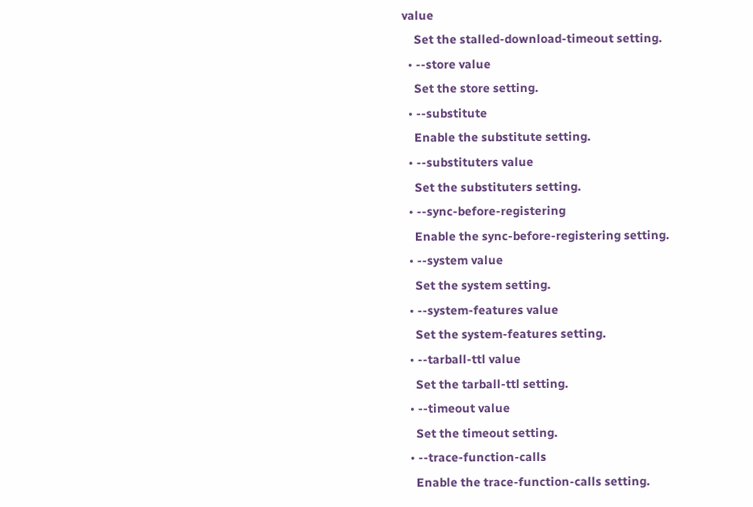value
    Set the stalled-download-timeout setting.
  • --store value
    Set the store setting.
  • --substitute
    Enable the substitute setting.
  • --substituters value
    Set the substituters setting.
  • --sync-before-registering
    Enable the sync-before-registering setting.
  • --system value
    Set the system setting.
  • --system-features value
    Set the system-features setting.
  • --tarball-ttl value
    Set the tarball-ttl setting.
  • --timeout value
    Set the timeout setting.
  • --trace-function-calls
    Enable the trace-function-calls setting.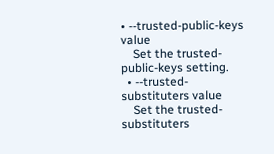• --trusted-public-keys value
    Set the trusted-public-keys setting.
  • --trusted-substituters value
    Set the trusted-substituters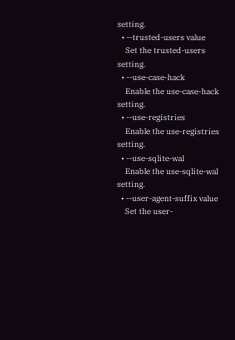setting.
  • --trusted-users value
    Set the trusted-users setting.
  • --use-case-hack
    Enable the use-case-hack setting.
  • --use-registries
    Enable the use-registries setting.
  • --use-sqlite-wal
    Enable the use-sqlite-wal setting.
  • --user-agent-suffix value
    Set the user-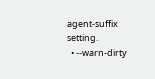agent-suffix setting.
  • --warn-dirty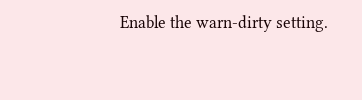Enable the warn-dirty setting.